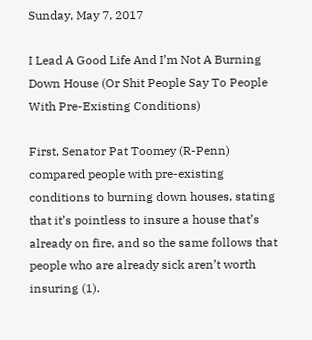Sunday, May 7, 2017

I Lead A Good Life And I’m Not A Burning Down House (Or Shit People Say To People With Pre-Existing Conditions)

First, Senator Pat Toomey (R-Penn) compared people with pre-existing conditions to burning down houses, stating that it’s pointless to insure a house that’s already on fire, and so the same follows that people who are already sick aren’t worth insuring (1).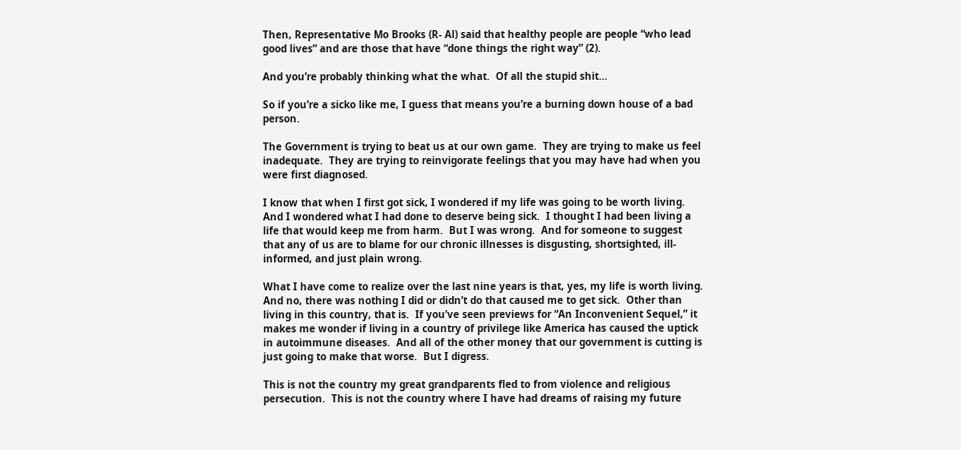Then, Representative Mo Brooks (R- Al) said that healthy people are people “who lead good lives” and are those that have “done things the right way” (2).

And you’re probably thinking what the what.  Of all the stupid shit…

So if you’re a sicko like me, I guess that means you’re a burning down house of a bad person.

The Government is trying to beat us at our own game.  They are trying to make us feel inadequate.  They are trying to reinvigorate feelings that you may have had when you were first diagnosed.

I know that when I first got sick, I wondered if my life was going to be worth living.  And I wondered what I had done to deserve being sick.  I thought I had been living a life that would keep me from harm.  But I was wrong.  And for someone to suggest that any of us are to blame for our chronic illnesses is disgusting, shortsighted, ill-informed, and just plain wrong.

What I have come to realize over the last nine years is that, yes, my life is worth living.  And no, there was nothing I did or didn’t do that caused me to get sick.  Other than living in this country, that is.  If you’ve seen previews for “An Inconvenient Sequel,” it makes me wonder if living in a country of privilege like America has caused the uptick in autoimmune diseases.  And all of the other money that our government is cutting is just going to make that worse.  But I digress.

This is not the country my great grandparents fled to from violence and religious persecution.  This is not the country where I have had dreams of raising my future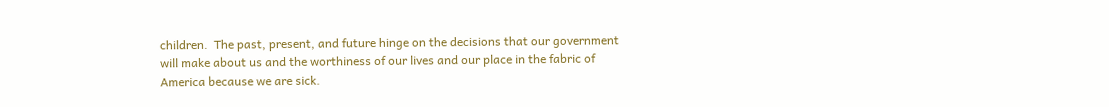children.  The past, present, and future hinge on the decisions that our government will make about us and the worthiness of our lives and our place in the fabric of America because we are sick.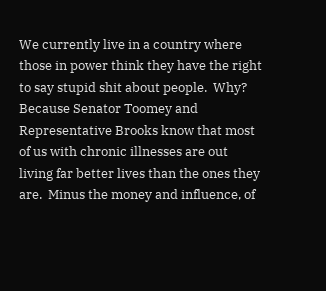We currently live in a country where those in power think they have the right to say stupid shit about people.  Why?  Because Senator Toomey and Representative Brooks know that most of us with chronic illnesses are out living far better lives than the ones they are.  Minus the money and influence, of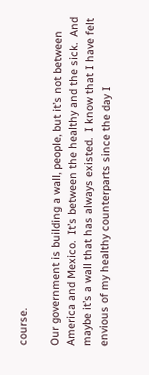course.

Our government is building a wall, people, but it’s not between America and Mexico.  It’s between the healthy and the sick.  And maybe it’s a wall that has always existed.  I know that I have felt envious of my healthy counterparts since the day I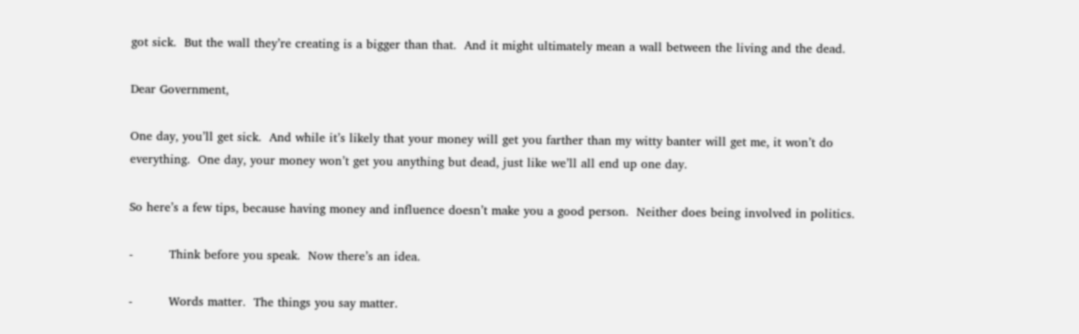got sick.  But the wall they’re creating is a bigger than that.  And it might ultimately mean a wall between the living and the dead.

Dear Government,

One day, you’ll get sick.  And while it’s likely that your money will get you farther than my witty banter will get me, it won’t do everything.  One day, your money won’t get you anything but dead, just like we’ll all end up one day.

So here’s a few tips, because having money and influence doesn’t make you a good person.  Neither does being involved in politics.

-         Think before you speak.  Now there’s an idea.

-         Words matter.  The things you say matter.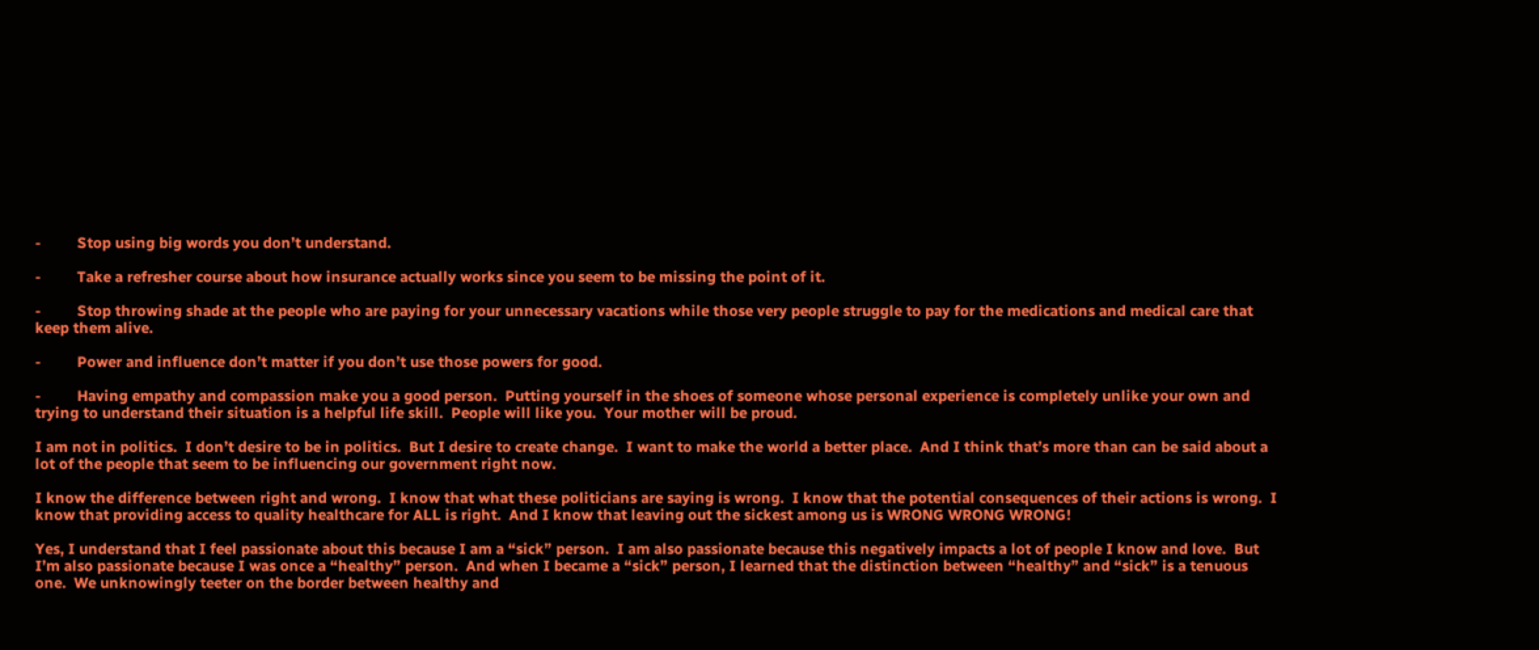-         Stop using big words you don’t understand.

-         Take a refresher course about how insurance actually works since you seem to be missing the point of it.

-         Stop throwing shade at the people who are paying for your unnecessary vacations while those very people struggle to pay for the medications and medical care that keep them alive.

-         Power and influence don’t matter if you don’t use those powers for good.

-         Having empathy and compassion make you a good person.  Putting yourself in the shoes of someone whose personal experience is completely unlike your own and trying to understand their situation is a helpful life skill.  People will like you.  Your mother will be proud.

I am not in politics.  I don’t desire to be in politics.  But I desire to create change.  I want to make the world a better place.  And I think that’s more than can be said about a lot of the people that seem to be influencing our government right now.

I know the difference between right and wrong.  I know that what these politicians are saying is wrong.  I know that the potential consequences of their actions is wrong.  I know that providing access to quality healthcare for ALL is right.  And I know that leaving out the sickest among us is WRONG WRONG WRONG!

Yes, I understand that I feel passionate about this because I am a “sick” person.  I am also passionate because this negatively impacts a lot of people I know and love.  But I’m also passionate because I was once a “healthy” person.  And when I became a “sick” person, I learned that the distinction between “healthy” and “sick” is a tenuous one.  We unknowingly teeter on the border between healthy and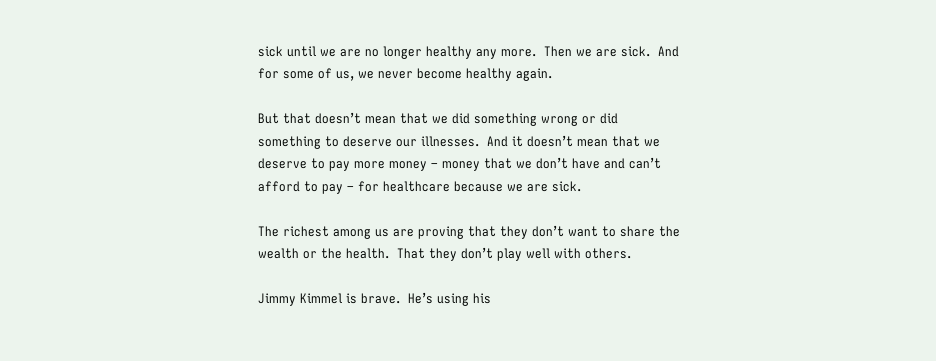sick until we are no longer healthy any more.  Then we are sick.  And for some of us, we never become healthy again.

But that doesn’t mean that we did something wrong or did something to deserve our illnesses.  And it doesn’t mean that we deserve to pay more money – money that we don’t have and can’t afford to pay – for healthcare because we are sick.

The richest among us are proving that they don’t want to share the wealth or the health.  That they don’t play well with others.

Jimmy Kimmel is brave.  He’s using his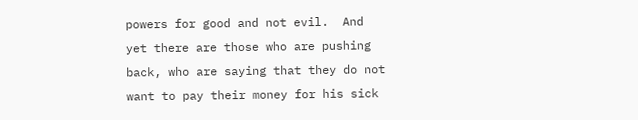powers for good and not evil.  And yet there are those who are pushing back, who are saying that they do not want to pay their money for his sick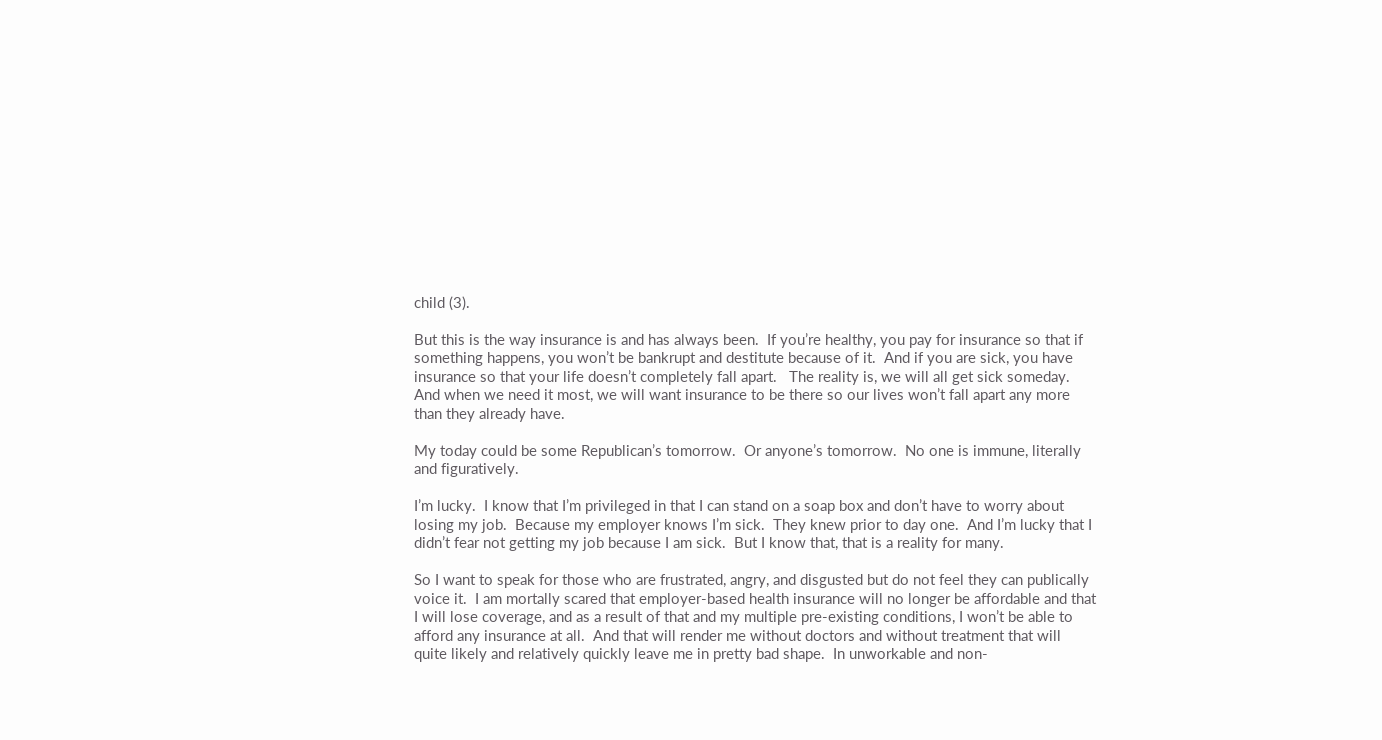child (3).

But this is the way insurance is and has always been.  If you’re healthy, you pay for insurance so that if something happens, you won’t be bankrupt and destitute because of it.  And if you are sick, you have insurance so that your life doesn’t completely fall apart.   The reality is, we will all get sick someday.  And when we need it most, we will want insurance to be there so our lives won’t fall apart any more than they already have.

My today could be some Republican’s tomorrow.  Or anyone’s tomorrow.  No one is immune, literally and figuratively.

I’m lucky.  I know that I’m privileged in that I can stand on a soap box and don’t have to worry about losing my job.  Because my employer knows I’m sick.  They knew prior to day one.  And I’m lucky that I didn’t fear not getting my job because I am sick.  But I know that, that is a reality for many.

So I want to speak for those who are frustrated, angry, and disgusted but do not feel they can publically voice it.  I am mortally scared that employer-based health insurance will no longer be affordable and that I will lose coverage, and as a result of that and my multiple pre-existing conditions, I won’t be able to afford any insurance at all.  And that will render me without doctors and without treatment that will quite likely and relatively quickly leave me in pretty bad shape.  In unworkable and non-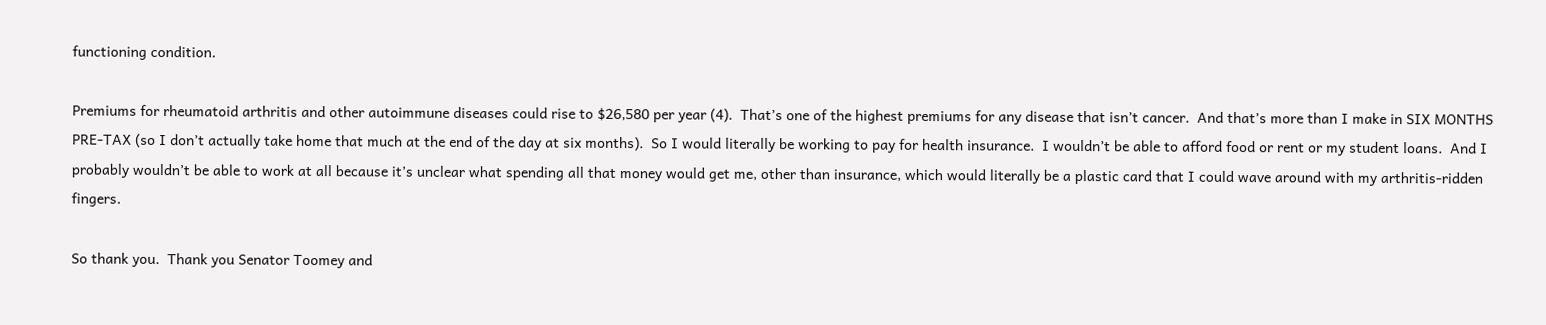functioning condition.

Premiums for rheumatoid arthritis and other autoimmune diseases could rise to $26,580 per year (4).  That’s one of the highest premiums for any disease that isn’t cancer.  And that’s more than I make in SIX MONTHS PRE-TAX (so I don’t actually take home that much at the end of the day at six months).  So I would literally be working to pay for health insurance.  I wouldn’t be able to afford food or rent or my student loans.  And I probably wouldn’t be able to work at all because it’s unclear what spending all that money would get me, other than insurance, which would literally be a plastic card that I could wave around with my arthritis-ridden fingers.

So thank you.  Thank you Senator Toomey and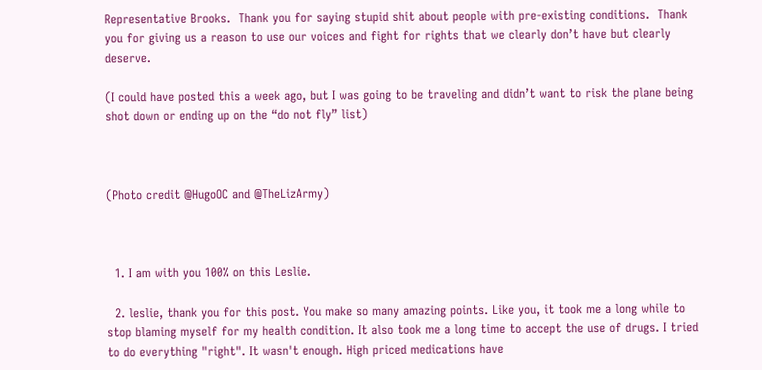Representative Brooks.  Thank you for saying stupid shit about people with pre-existing conditions.  Thank you for giving us a reason to use our voices and fight for rights that we clearly don’t have but clearly deserve.

(I could have posted this a week ago, but I was going to be traveling and didn’t want to risk the plane being shot down or ending up on the “do not fly” list)



(Photo credit @HugoOC and @TheLizArmy)



  1. I am with you 100% on this Leslie.

  2. leslie, thank you for this post. You make so many amazing points. Like you, it took me a long while to stop blaming myself for my health condition. It also took me a long time to accept the use of drugs. I tried to do everything "right". It wasn't enough. High priced medications have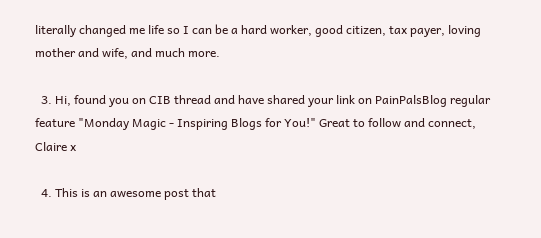literally changed me life so I can be a hard worker, good citizen, tax payer, loving mother and wife, and much more.

  3. Hi, found you on CIB thread and have shared your link on PainPalsBlog regular feature "Monday Magic - Inspiring Blogs for You!" Great to follow and connect, Claire x

  4. This is an awesome post that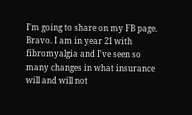I'm going to share on my FB page. Bravo. I am in year 21 with fibromyalgia and I've seen so many changes in what insurance will and will not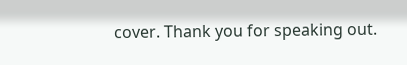cover. Thank you for speaking out.